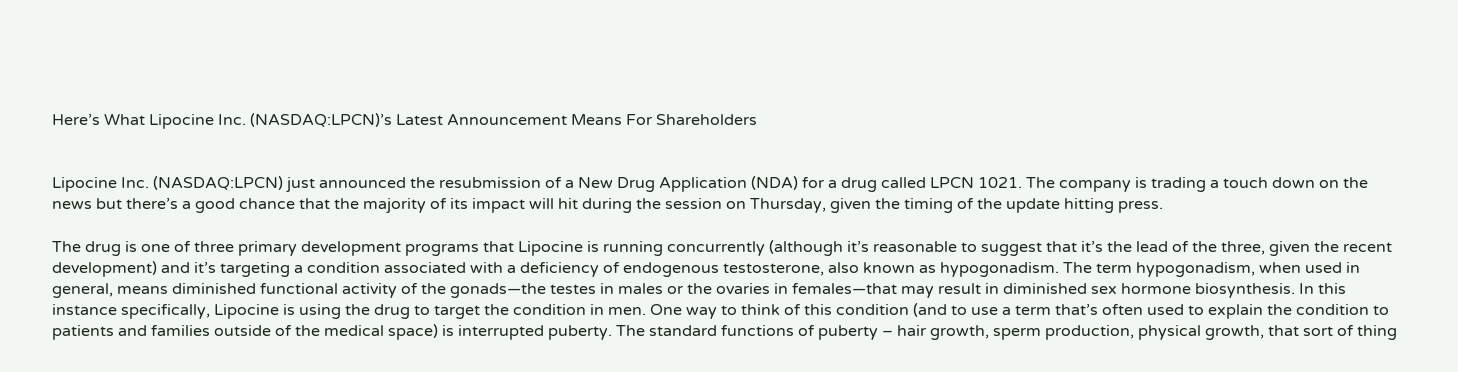Here’s What Lipocine Inc. (NASDAQ:LPCN)’s Latest Announcement Means For Shareholders


Lipocine Inc. (NASDAQ:LPCN) just announced the resubmission of a New Drug Application (NDA) for a drug called LPCN 1021. The company is trading a touch down on the news but there’s a good chance that the majority of its impact will hit during the session on Thursday, given the timing of the update hitting press.

The drug is one of three primary development programs that Lipocine is running concurrently (although it’s reasonable to suggest that it’s the lead of the three, given the recent development) and it’s targeting a condition associated with a deficiency of endogenous testosterone, also known as hypogonadism. The term hypogonadism, when used in general, means diminished functional activity of the gonads—the testes in males or the ovaries in females—that may result in diminished sex hormone biosynthesis. In this instance specifically, Lipocine is using the drug to target the condition in men. One way to think of this condition (and to use a term that’s often used to explain the condition to patients and families outside of the medical space) is interrupted puberty. The standard functions of puberty – hair growth, sperm production, physical growth, that sort of thing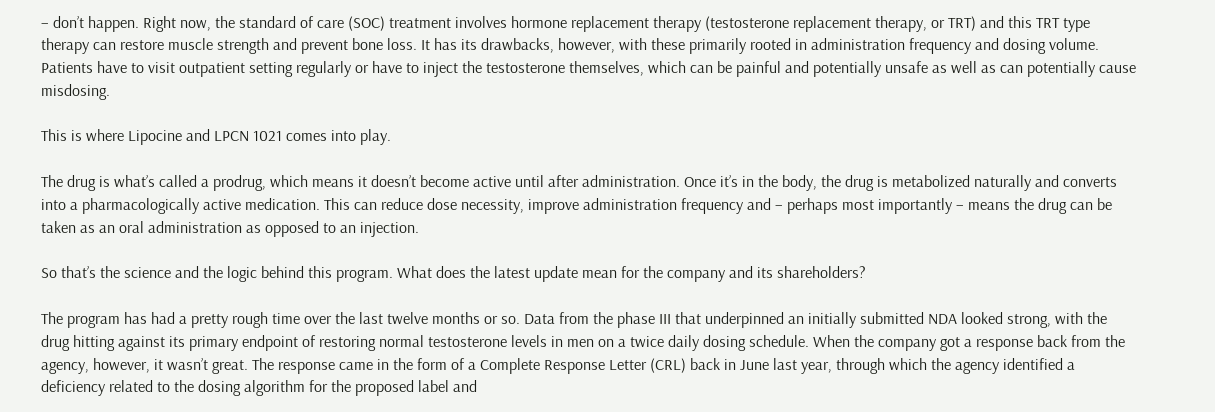– don’t happen. Right now, the standard of care (SOC) treatment involves hormone replacement therapy (testosterone replacement therapy, or TRT) and this TRT type therapy can restore muscle strength and prevent bone loss. It has its drawbacks, however, with these primarily rooted in administration frequency and dosing volume. Patients have to visit outpatient setting regularly or have to inject the testosterone themselves, which can be painful and potentially unsafe as well as can potentially cause misdosing.

This is where Lipocine and LPCN 1021 comes into play.

The drug is what’s called a prodrug, which means it doesn’t become active until after administration. Once it’s in the body, the drug is metabolized naturally and converts into a pharmacologically active medication. This can reduce dose necessity, improve administration frequency and – perhaps most importantly – means the drug can be taken as an oral administration as opposed to an injection.

So that’s the science and the logic behind this program. What does the latest update mean for the company and its shareholders?

The program has had a pretty rough time over the last twelve months or so. Data from the phase III that underpinned an initially submitted NDA looked strong, with the drug hitting against its primary endpoint of restoring normal testosterone levels in men on a twice daily dosing schedule. When the company got a response back from the agency, however, it wasn’t great. The response came in the form of a Complete Response Letter (CRL) back in June last year, through which the agency identified a deficiency related to the dosing algorithm for the proposed label and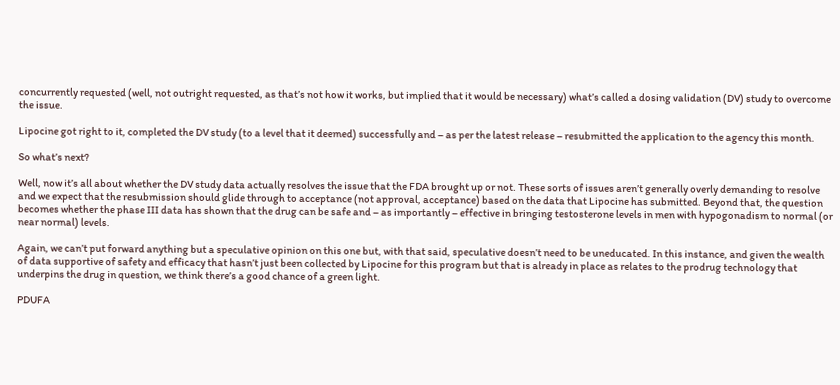concurrently requested (well, not outright requested, as that’s not how it works, but implied that it would be necessary) what’s called a dosing validation (DV) study to overcome the issue.

Lipocine got right to it, completed the DV study (to a level that it deemed) successfully and – as per the latest release – resubmitted the application to the agency this month.

So what’s next?

Well, now it’s all about whether the DV study data actually resolves the issue that the FDA brought up or not. These sorts of issues aren’t generally overly demanding to resolve and we expect that the resubmission should glide through to acceptance (not approval, acceptance) based on the data that Lipocine has submitted. Beyond that, the question becomes whether the phase III data has shown that the drug can be safe and – as importantly – effective in bringing testosterone levels in men with hypogonadism to normal (or near normal) levels.

Again, we can’t put forward anything but a speculative opinion on this one but, with that said, speculative doesn’t need to be uneducated. In this instance, and given the wealth of data supportive of safety and efficacy that hasn’t just been collected by Lipocine for this program but that is already in place as relates to the prodrug technology that underpins the drug in question, we think there’s a good chance of a green light.

PDUFA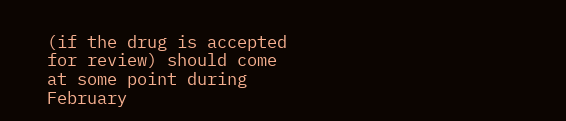(if the drug is accepted for review) should come at some point during February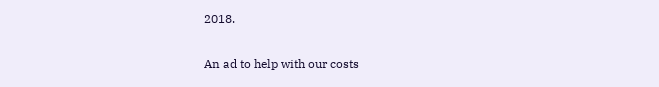2018.

An ad to help with our costs